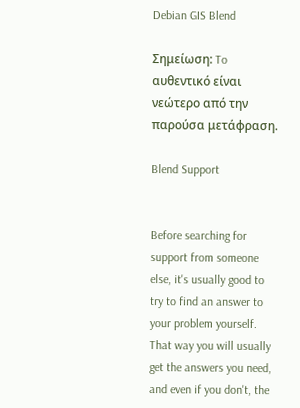Debian GIS Blend

Σημείωση: To αυθεντικό είναι νεώτερο από την παρούσα μετάφραση.

Blend Support


Before searching for support from someone else, it's usually good to try to find an answer to your problem yourself. That way you will usually get the answers you need, and even if you don't, the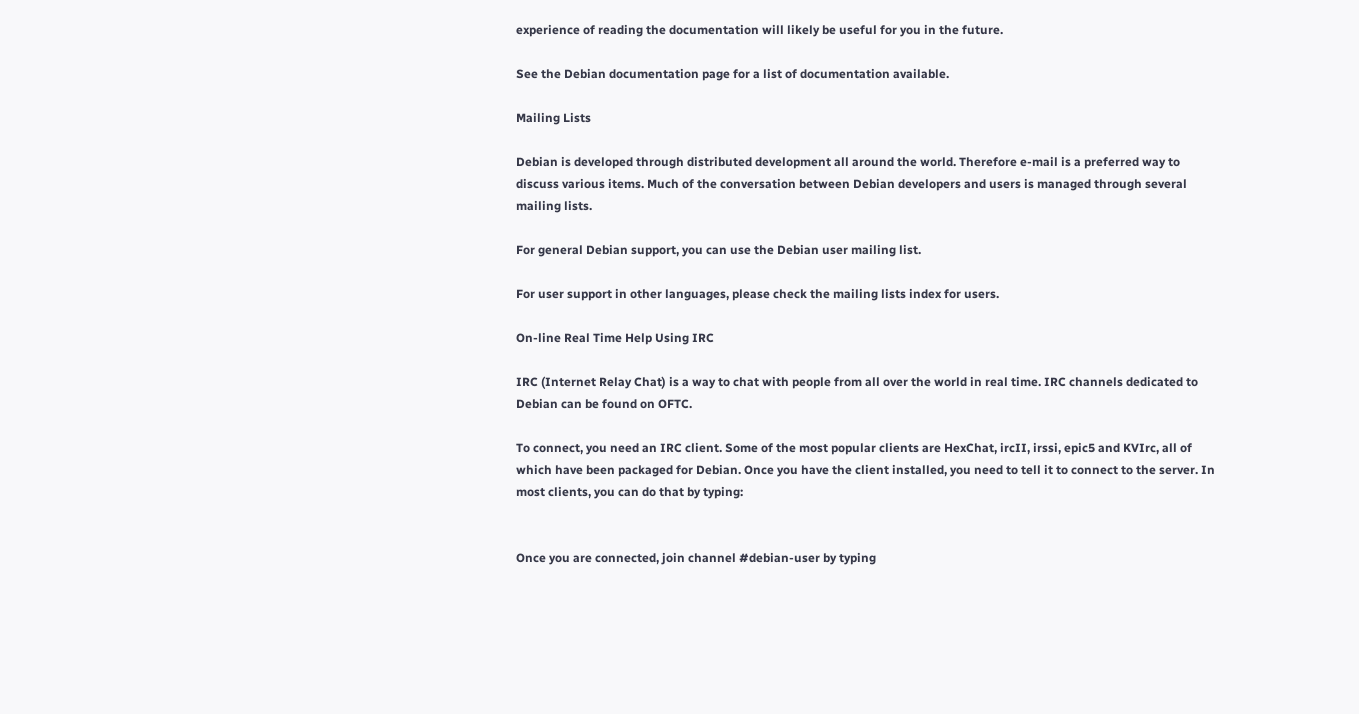experience of reading the documentation will likely be useful for you in the future.

See the Debian documentation page for a list of documentation available.

Mailing Lists

Debian is developed through distributed development all around the world. Therefore e-mail is a preferred way to discuss various items. Much of the conversation between Debian developers and users is managed through several mailing lists.

For general Debian support, you can use the Debian user mailing list.

For user support in other languages, please check the mailing lists index for users.

On-line Real Time Help Using IRC

IRC (Internet Relay Chat) is a way to chat with people from all over the world in real time. IRC channels dedicated to Debian can be found on OFTC.

To connect, you need an IRC client. Some of the most popular clients are HexChat, ircII, irssi, epic5 and KVIrc, all of which have been packaged for Debian. Once you have the client installed, you need to tell it to connect to the server. In most clients, you can do that by typing:


Once you are connected, join channel #debian-user by typing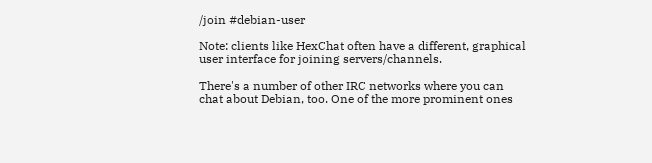/join #debian-user

Note: clients like HexChat often have a different, graphical user interface for joining servers/channels.

There's a number of other IRC networks where you can chat about Debian, too. One of the more prominent ones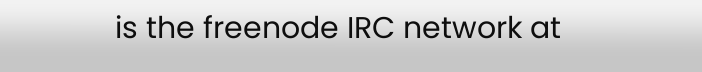is the freenode IRC network at